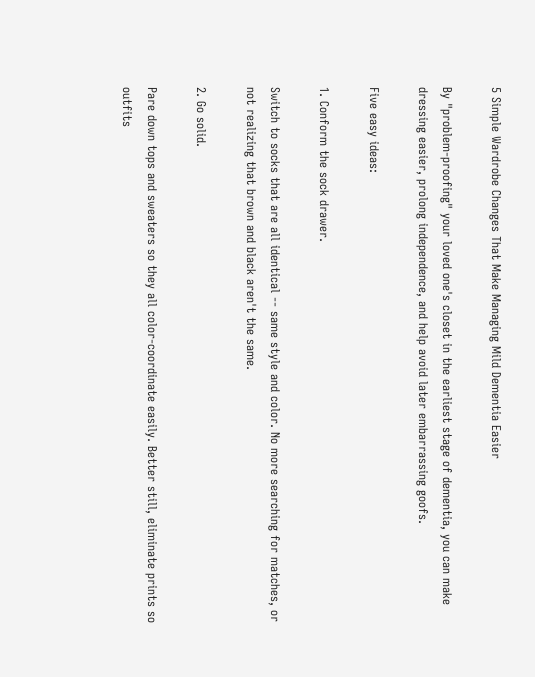5 Simple Wardrobe Changes That Make Managing Mild Dementia Easier

By "problem-proofing" your loved one's closet in the earliest stage of dementia, you can make dressing easier, prolong independence, and help avoid later embarrassing goofs.

Five easy ideas:

1. Conform the sock drawer.

Switch to socks that are all identical -- same style and color. No more searching for matches, or not realizing that brown and black aren't the same.

2. Go solid.

Pare down tops and sweaters so they all color-coordinate easily. Better still, eliminate prints so outfits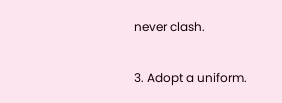never clash.

3. Adopt a uniform.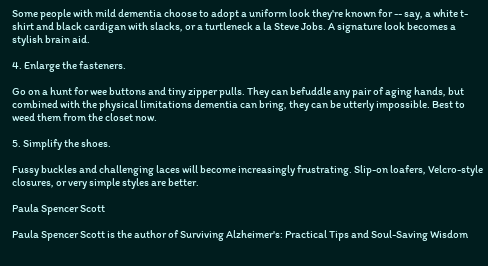Some people with mild dementia choose to adopt a uniform look they're known for -- say, a white t-shirt and black cardigan with slacks, or a turtleneck a la Steve Jobs. A signature look becomes a stylish brain aid.

4. Enlarge the fasteners.

Go on a hunt for wee buttons and tiny zipper pulls. They can befuddle any pair of aging hands, but combined with the physical limitations dementia can bring, they can be utterly impossible. Best to weed them from the closet now.

5. Simplify the shoes.

Fussy buckles and challenging laces will become increasingly frustrating. Slip-on loafers, Velcro-style closures, or very simple styles are better.

Paula Spencer Scott

Paula Spencer Scott is the author of Surviving Alzheimer's: Practical Tips and Soul-Saving Wisdom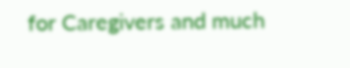for Caregivers and much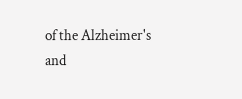of the Alzheimer's and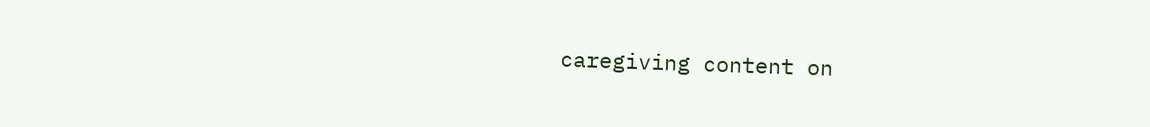caregiving content on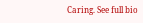Caring. See full bio